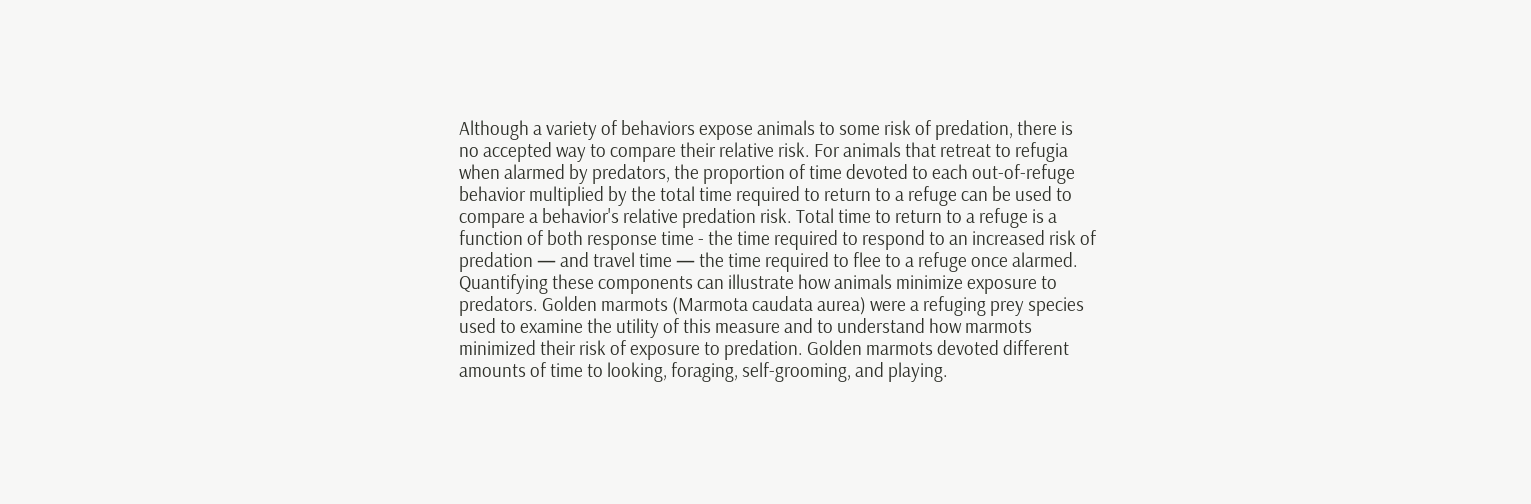Although a variety of behaviors expose animals to some risk of predation, there is no accepted way to compare their relative risk. For animals that retreat to refugia when alarmed by predators, the proportion of time devoted to each out-of-refuge behavior multiplied by the total time required to return to a refuge can be used to compare a behavior's relative predation risk. Total time to return to a refuge is a function of both response time - the time required to respond to an increased risk of predation — and travel time — the time required to flee to a refuge once alarmed. Quantifying these components can illustrate how animals minimize exposure to predators. Golden marmots (Marmota caudata aurea) were a refuging prey species used to examine the utility of this measure and to understand how marmots minimized their risk of exposure to predation. Golden marmots devoted different amounts of time to looking, foraging, self-grooming, and playing.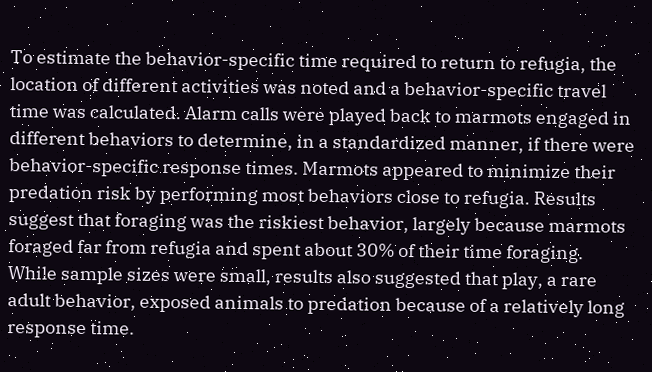To estimate the behavior-specific time required to return to refugia, the location of different activities was noted and a behavior-specific travel time was calculated. Alarm calls were played back to marmots engaged in different behaviors to determine, in a standardized manner, if there were behavior-specific response times. Marmots appeared to minimize their predation risk by performing most behaviors close to refugia. Results suggest that foraging was the riskiest behavior, largely because marmots foraged far from refugia and spent about 30% of their time foraging. While sample sizes were small, results also suggested that play, a rare adult behavior, exposed animals to predation because of a relatively long response time.